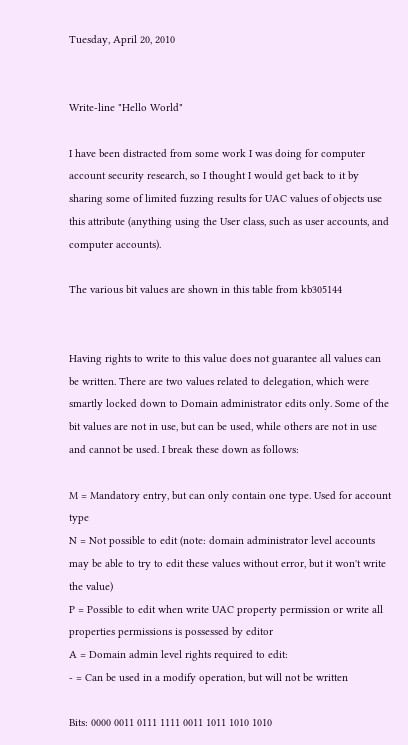Tuesday, April 20, 2010


Write-line "Hello World"

I have been distracted from some work I was doing for computer account security research, so I thought I would get back to it by sharing some of limited fuzzing results for UAC values of objects use this attribute (anything using the User class, such as user accounts, and computer accounts).

The various bit values are shown in this table from kb305144


Having rights to write to this value does not guarantee all values can be written. There are two values related to delegation, which were smartly locked down to Domain administrator edits only. Some of the bit values are not in use, but can be used, while others are not in use and cannot be used. I break these down as follows:

M = Mandatory entry, but can only contain one type. Used for account type
N = Not possible to edit (note: domain administrator level accounts may be able to try to edit these values without error, but it won't write the value)
P = Possible to edit when write UAC property permission or write all properties permissions is possessed by editor
A = Domain admin level rights required to edit:
- = Can be used in a modify operation, but will not be written

Bits: 0000 0011 0111 1111 0011 1011 1010 1010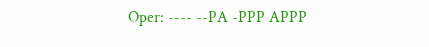Oper: ---- --PA -PPP APPP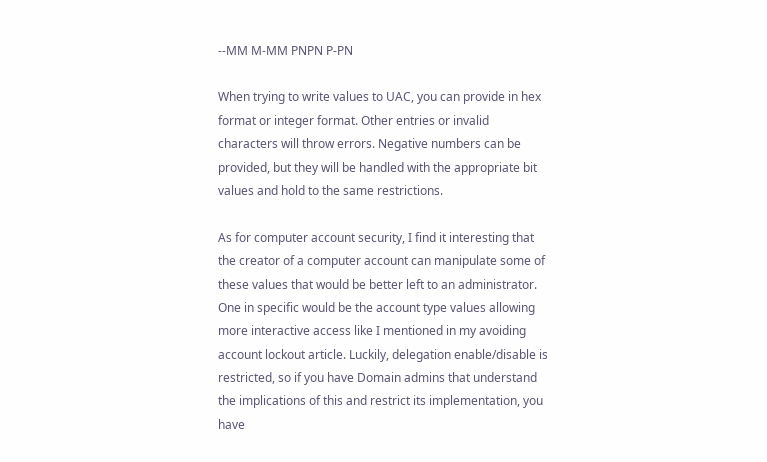--MM M-MM PNPN P-PN

When trying to write values to UAC, you can provide in hex format or integer format. Other entries or invalid characters will throw errors. Negative numbers can be provided, but they will be handled with the appropriate bit values and hold to the same restrictions.

As for computer account security, I find it interesting that the creator of a computer account can manipulate some of these values that would be better left to an administrator. One in specific would be the account type values allowing more interactive access like I mentioned in my avoiding account lockout article. Luckily, delegation enable/disable is restricted, so if you have Domain admins that understand the implications of this and restrict its implementation, you have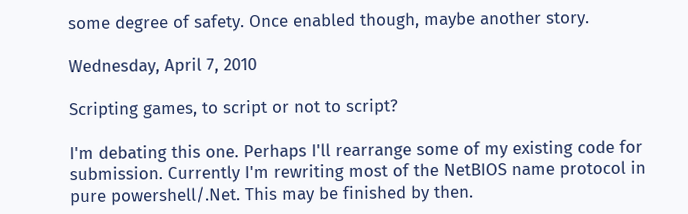some degree of safety. Once enabled though, maybe another story.

Wednesday, April 7, 2010

Scripting games, to script or not to script?

I'm debating this one. Perhaps I'll rearrange some of my existing code for submission. Currently I'm rewriting most of the NetBIOS name protocol in pure powershell/.Net. This may be finished by then.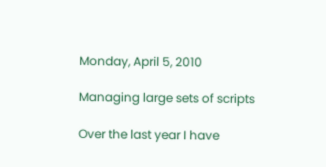Monday, April 5, 2010

Managing large sets of scripts

Over the last year I have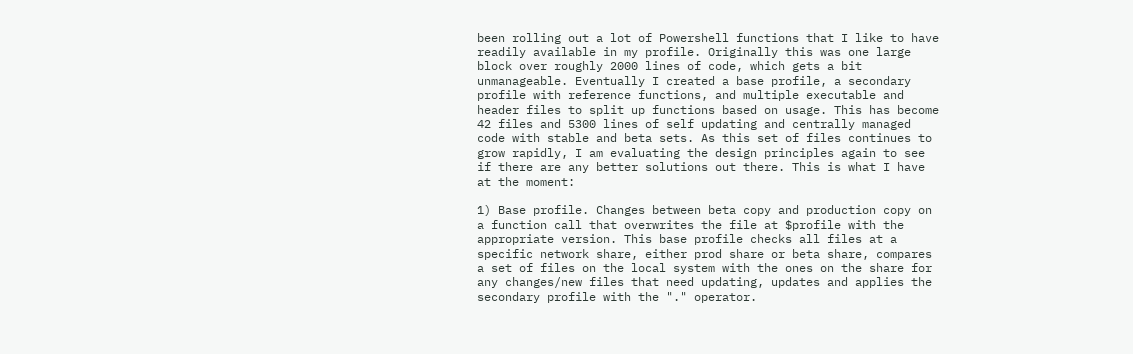been rolling out a lot of Powershell functions that I like to have readily available in my profile. Originally this was one large block over roughly 2000 lines of code, which gets a bit unmanageable. Eventually I created a base profile, a secondary profile with reference functions, and multiple executable and header files to split up functions based on usage. This has become 42 files and 5300 lines of self updating and centrally managed code with stable and beta sets. As this set of files continues to grow rapidly, I am evaluating the design principles again to see if there are any better solutions out there. This is what I have at the moment:

1) Base profile. Changes between beta copy and production copy on a function call that overwrites the file at $profile with the appropriate version. This base profile checks all files at a specific network share, either prod share or beta share, compares a set of files on the local system with the ones on the share for any changes/new files that need updating, updates and applies the secondary profile with the "." operator.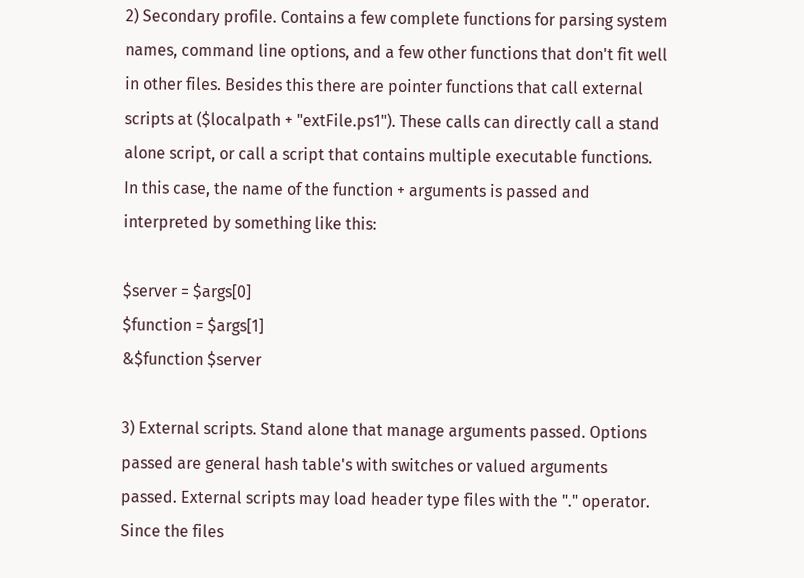2) Secondary profile. Contains a few complete functions for parsing system names, command line options, and a few other functions that don't fit well in other files. Besides this there are pointer functions that call external scripts at ($localpath + "extFile.ps1"). These calls can directly call a stand alone script, or call a script that contains multiple executable functions. In this case, the name of the function + arguments is passed and interpreted by something like this:

$server = $args[0]
$function = $args[1]
&$function $server

3) External scripts. Stand alone that manage arguments passed. Options passed are general hash table's with switches or valued arguments passed. External scripts may load header type files with the "." operator. Since the files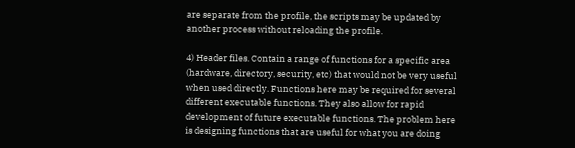are separate from the profile, the scripts may be updated by another process without reloading the profile.

4) Header files. Contain a range of functions for a specific area (hardware, directory, security, etc) that would not be very useful when used directly. Functions here may be required for several different executable functions. They also allow for rapid development of future executable functions. The problem here is designing functions that are useful for what you are doing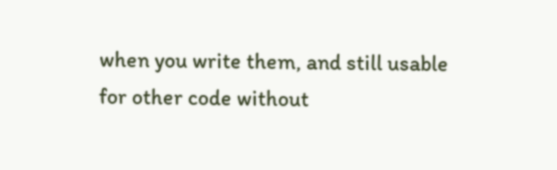when you write them, and still usable for other code without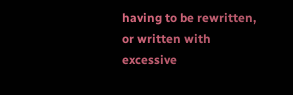having to be rewritten, or written with excessive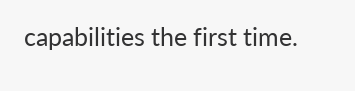capabilities the first time.